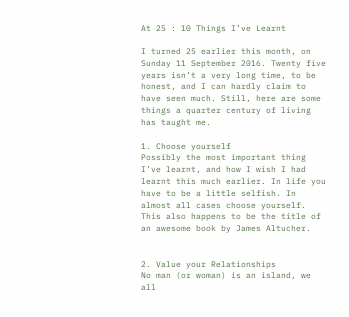At 25 : 10 Things I’ve Learnt

I turned 25 earlier this month, on Sunday 11 September 2016. Twenty five years isn’t a very long time, to be honest, and I can hardly claim to have seen much. Still, here are some things a quarter century of living has taught me.

1. Choose yourself
Possibly the most important thing I’ve learnt, and how I wish I had learnt this much earlier. In life you have to be a little selfish. In almost all cases choose yourself. This also happens to be the title of an awesome book by James Altucher.


2. Value your Relationships
No man (or woman) is an island, we all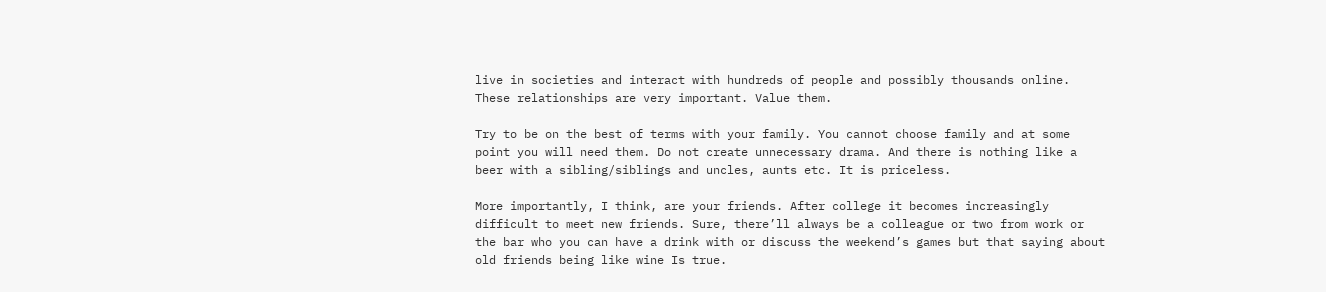live in societies and interact with hundreds of people and possibly thousands online. These relationships are very important. Value them.

Try to be on the best of terms with your family. You cannot choose family and at some point you will need them. Do not create unnecessary drama. And there is nothing like a beer with a sibling/siblings and uncles, aunts etc. It is priceless.

More importantly, I think, are your friends. After college it becomes increasingly difficult to meet new friends. Sure, there’ll always be a colleague or two from work or the bar who you can have a drink with or discuss the weekend’s games but that saying about old friends being like wine Is true.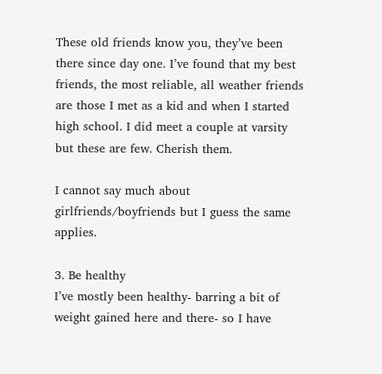These old friends know you, they’ve been there since day one. I’ve found that my best friends, the most reliable, all weather friends are those I met as a kid and when I started high school. I did meet a couple at varsity but these are few. Cherish them.

I cannot say much about girlfriends/boyfriends but I guess the same applies.

3. Be healthy
I’ve mostly been healthy- barring a bit of weight gained here and there- so I have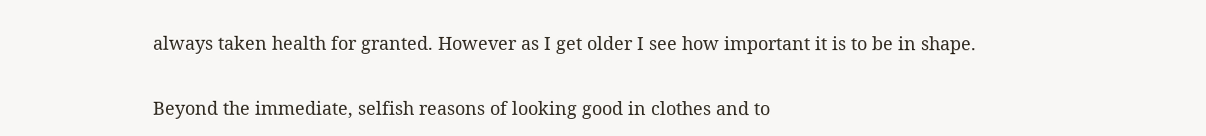always taken health for granted. However as I get older I see how important it is to be in shape.

Beyond the immediate, selfish reasons of looking good in clothes and to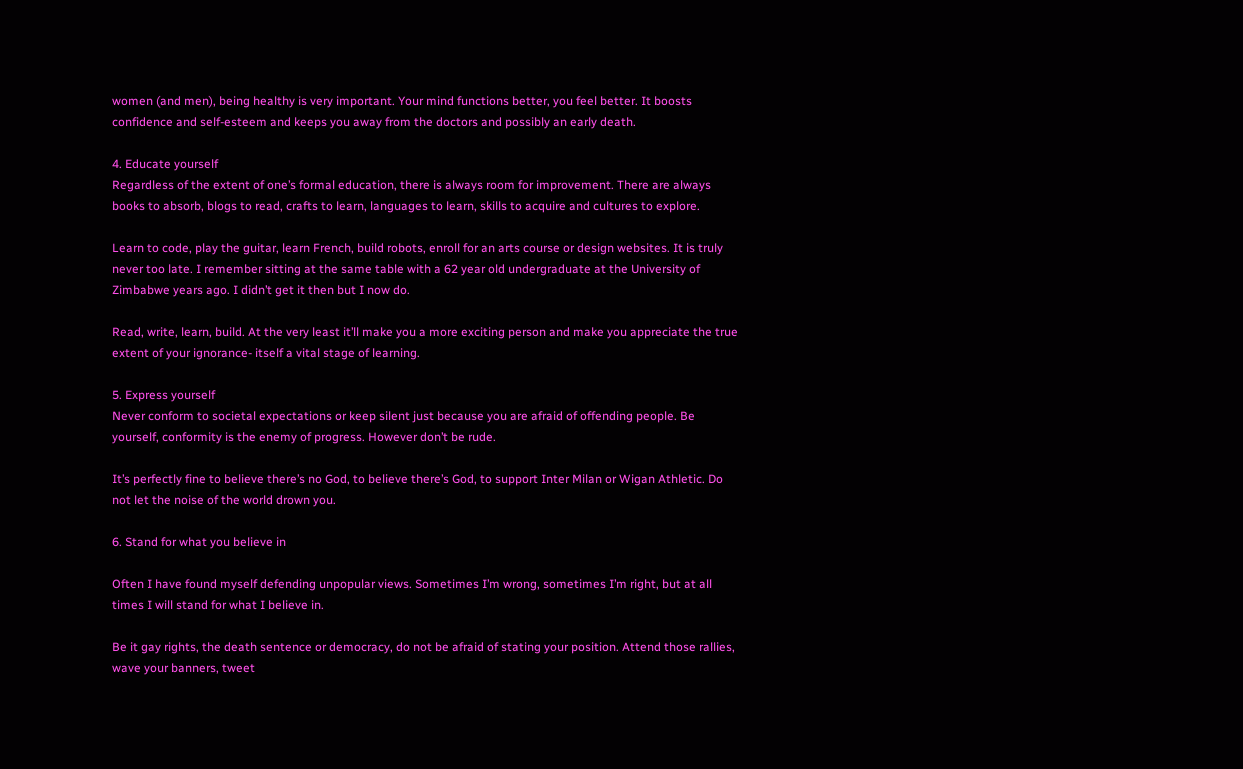women (and men), being healthy is very important. Your mind functions better, you feel better. It boosts confidence and self-esteem and keeps you away from the doctors and possibly an early death.

4. Educate yourself
Regardless of the extent of one’s formal education, there is always room for improvement. There are always books to absorb, blogs to read, crafts to learn, languages to learn, skills to acquire and cultures to explore.

Learn to code, play the guitar, learn French, build robots, enroll for an arts course or design websites. It is truly never too late. I remember sitting at the same table with a 62 year old undergraduate at the University of Zimbabwe years ago. I didn’t get it then but I now do.

Read, write, learn, build. At the very least it’ll make you a more exciting person and make you appreciate the true extent of your ignorance- itself a vital stage of learning.

5. Express yourself
Never conform to societal expectations or keep silent just because you are afraid of offending people. Be yourself, conformity is the enemy of progress. However don’t be rude.

It’s perfectly fine to believe there’s no God, to believe there’s God, to support Inter Milan or Wigan Athletic. Do not let the noise of the world drown you.

6. Stand for what you believe in

Often I have found myself defending unpopular views. Sometimes I’m wrong, sometimes I’m right, but at all times I will stand for what I believe in.

Be it gay rights, the death sentence or democracy, do not be afraid of stating your position. Attend those rallies, wave your banners, tweet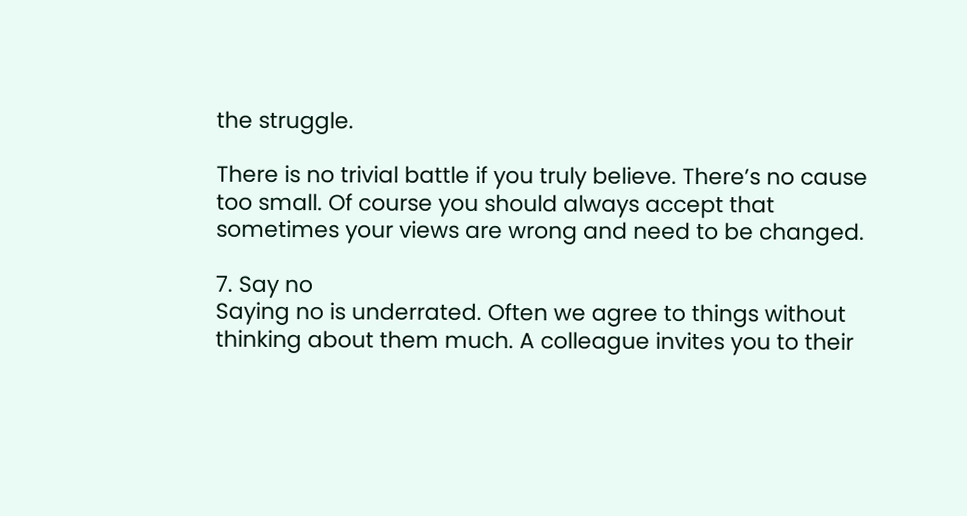the struggle.

There is no trivial battle if you truly believe. There’s no cause too small. Of course you should always accept that sometimes your views are wrong and need to be changed.

7. Say no
Saying no is underrated. Often we agree to things without thinking about them much. A colleague invites you to their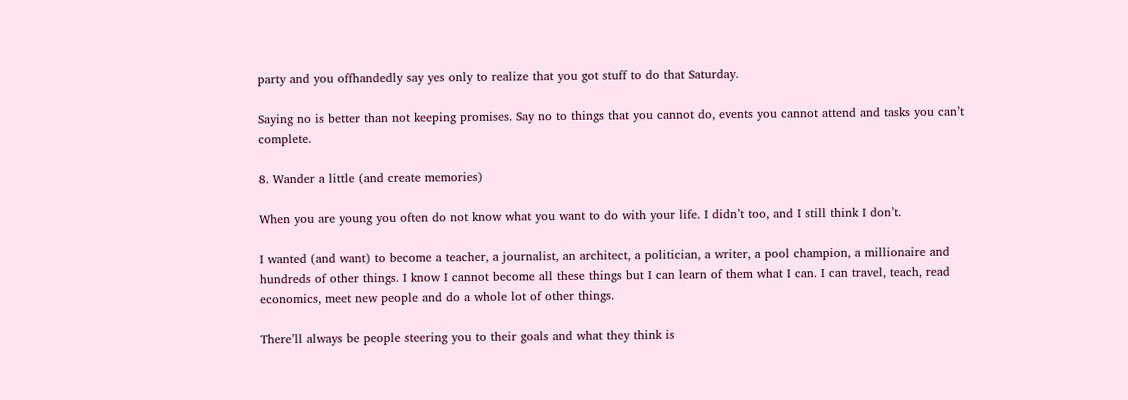party and you offhandedly say yes only to realize that you got stuff to do that Saturday.

Saying no is better than not keeping promises. Say no to things that you cannot do, events you cannot attend and tasks you can’t complete.

8. Wander a little (and create memories)

When you are young you often do not know what you want to do with your life. I didn’t too, and I still think I don’t.

I wanted (and want) to become a teacher, a journalist, an architect, a politician, a writer, a pool champion, a millionaire and hundreds of other things. I know I cannot become all these things but I can learn of them what I can. I can travel, teach, read economics, meet new people and do a whole lot of other things.

There’ll always be people steering you to their goals and what they think is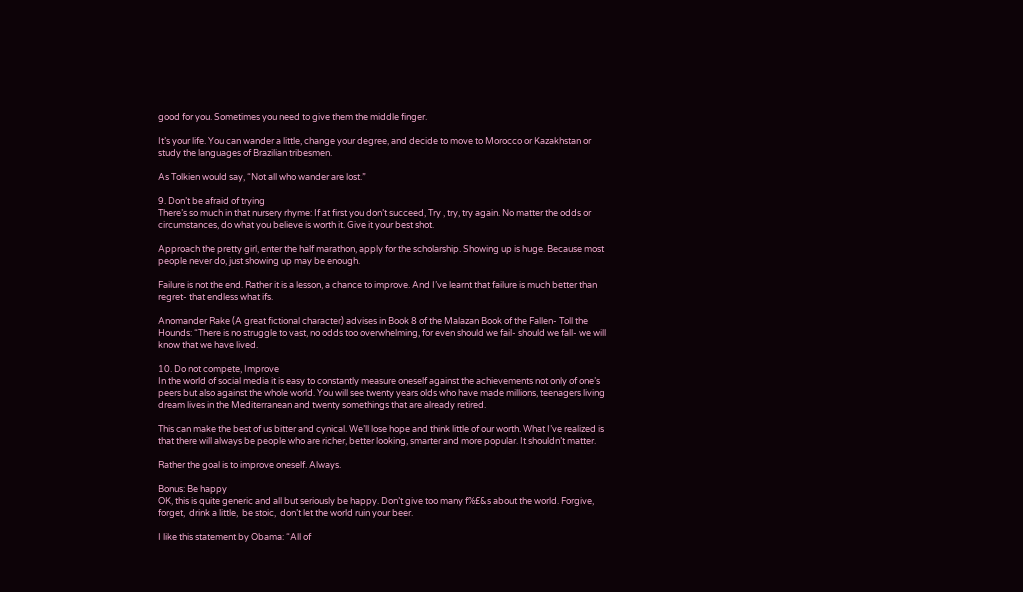good for you. Sometimes you need to give them the middle finger.

It’s your life. You can wander a little, change your degree, and decide to move to Morocco or Kazakhstan or study the languages of Brazilian tribesmen.

As Tolkien would say, “Not all who wander are lost.”

9. Don’t be afraid of trying
There’s so much in that nursery rhyme: If at first you don’t succeed, Try , try, try again. No matter the odds or circumstances, do what you believe is worth it. Give it your best shot.

Approach the pretty girl, enter the half marathon, apply for the scholarship. Showing up is huge. Because most people never do, just showing up may be enough.

Failure is not the end. Rather it is a lesson, a chance to improve. And I’ve learnt that failure is much better than regret- that endless what ifs.

Anomander Rake (A great fictional character) advises in Book 8 of the Malazan Book of the Fallen- Toll the Hounds: “There is no struggle to vast, no odds too overwhelming, for even should we fail- should we fall- we will know that we have lived.

10. Do not compete, Improve
In the world of social media it is easy to constantly measure oneself against the achievements not only of one’s peers but also against the whole world. You will see twenty years olds who have made millions, teenagers living dream lives in the Mediterranean and twenty somethings that are already retired.

This can make the best of us bitter and cynical. We’ll lose hope and think little of our worth. What I’ve realized is that there will always be people who are richer, better looking, smarter and more popular. It shouldn’t matter.

Rather the goal is to improve oneself. Always.

Bonus: Be happy
OK, this is quite generic and all but seriously be happy. Don’t give too many f%£&s about the world. Forgive,  forget,  drink a little,  be stoic,  don’t let the world ruin your beer.

I like this statement by Obama: “All of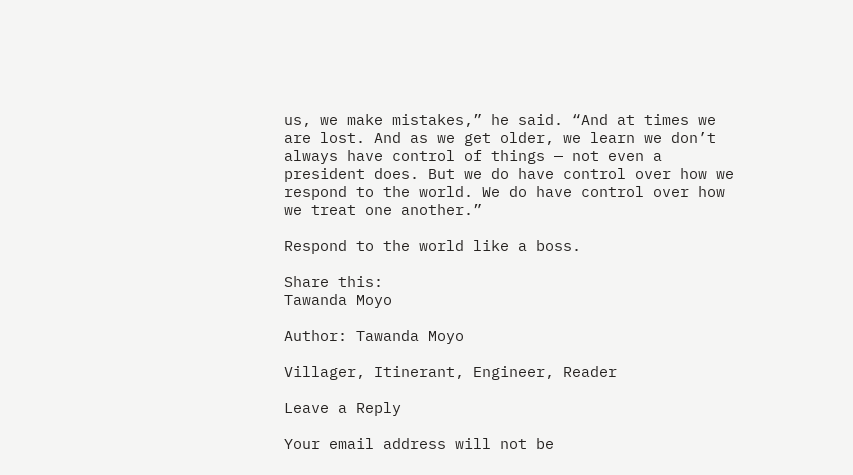us, we make mistakes,” he said. “And at times we are lost. And as we get older, we learn we don’t always have control of things — not even a president does. But we do have control over how we respond to the world. We do have control over how we treat one another.”

Respond to the world like a boss.

Share this:
Tawanda Moyo

Author: Tawanda Moyo

Villager, Itinerant, Engineer, Reader

Leave a Reply

Your email address will not be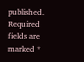published. Required fields are marked *